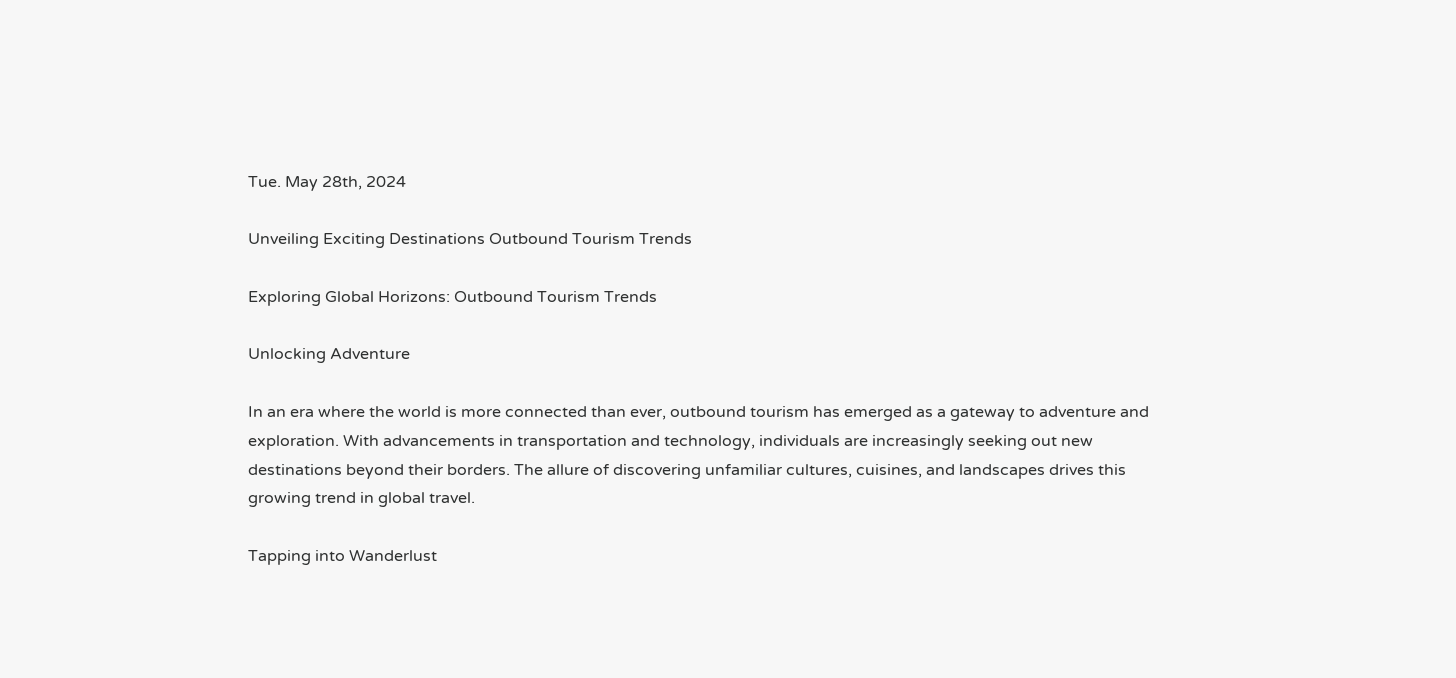Tue. May 28th, 2024

Unveiling Exciting Destinations Outbound Tourism Trends

Exploring Global Horizons: Outbound Tourism Trends

Unlocking Adventure

In an era where the world is more connected than ever, outbound tourism has emerged as a gateway to adventure and exploration. With advancements in transportation and technology, individuals are increasingly seeking out new destinations beyond their borders. The allure of discovering unfamiliar cultures, cuisines, and landscapes drives this growing trend in global travel.

Tapping into Wanderlust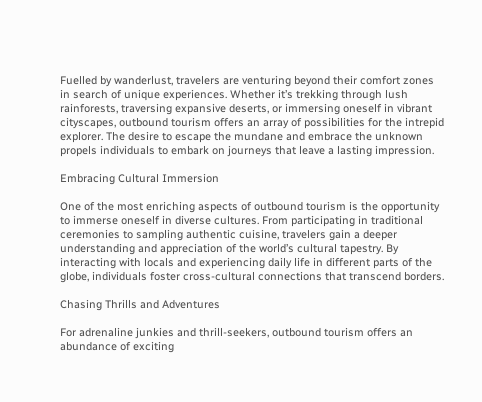Fuelled by wanderlust, travelers are venturing beyond their comfort zones in search of unique experiences. Whether it’s trekking through lush rainforests, traversing expansive deserts, or immersing oneself in vibrant cityscapes, outbound tourism offers an array of possibilities for the intrepid explorer. The desire to escape the mundane and embrace the unknown propels individuals to embark on journeys that leave a lasting impression.

Embracing Cultural Immersion

One of the most enriching aspects of outbound tourism is the opportunity to immerse oneself in diverse cultures. From participating in traditional ceremonies to sampling authentic cuisine, travelers gain a deeper understanding and appreciation of the world’s cultural tapestry. By interacting with locals and experiencing daily life in different parts of the globe, individuals foster cross-cultural connections that transcend borders.

Chasing Thrills and Adventures

For adrenaline junkies and thrill-seekers, outbound tourism offers an abundance of exciting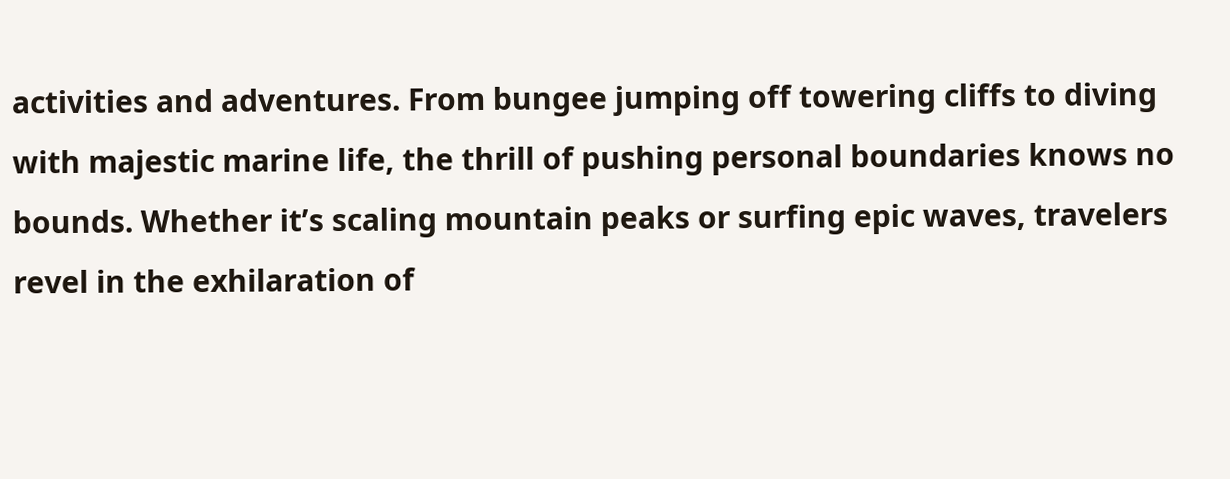activities and adventures. From bungee jumping off towering cliffs to diving with majestic marine life, the thrill of pushing personal boundaries knows no bounds. Whether it’s scaling mountain peaks or surfing epic waves, travelers revel in the exhilaration of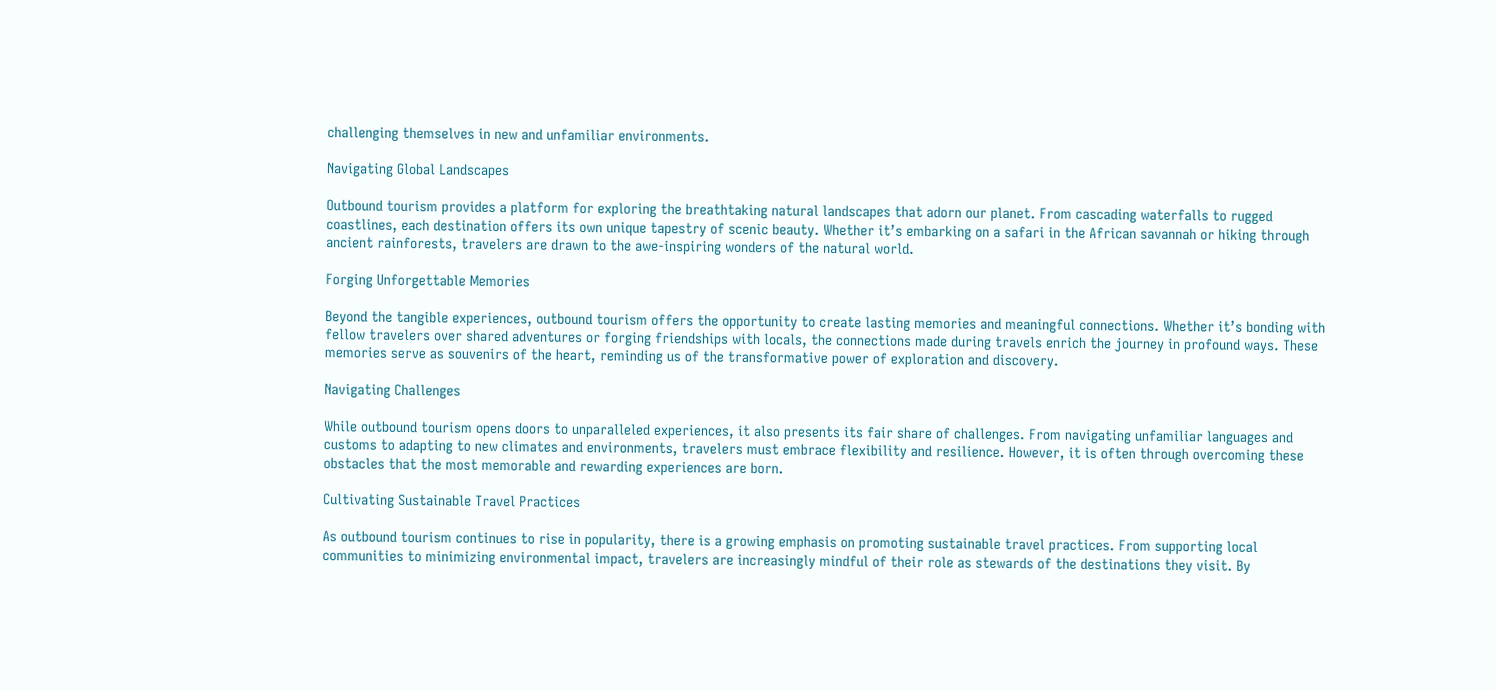challenging themselves in new and unfamiliar environments.

Navigating Global Landscapes

Outbound tourism provides a platform for exploring the breathtaking natural landscapes that adorn our planet. From cascading waterfalls to rugged coastlines, each destination offers its own unique tapestry of scenic beauty. Whether it’s embarking on a safari in the African savannah or hiking through ancient rainforests, travelers are drawn to the awe-inspiring wonders of the natural world.

Forging Unforgettable Memories

Beyond the tangible experiences, outbound tourism offers the opportunity to create lasting memories and meaningful connections. Whether it’s bonding with fellow travelers over shared adventures or forging friendships with locals, the connections made during travels enrich the journey in profound ways. These memories serve as souvenirs of the heart, reminding us of the transformative power of exploration and discovery.

Navigating Challenges

While outbound tourism opens doors to unparalleled experiences, it also presents its fair share of challenges. From navigating unfamiliar languages and customs to adapting to new climates and environments, travelers must embrace flexibility and resilience. However, it is often through overcoming these obstacles that the most memorable and rewarding experiences are born.

Cultivating Sustainable Travel Practices

As outbound tourism continues to rise in popularity, there is a growing emphasis on promoting sustainable travel practices. From supporting local communities to minimizing environmental impact, travelers are increasingly mindful of their role as stewards of the destinations they visit. By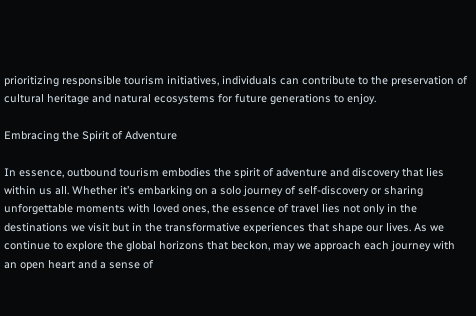prioritizing responsible tourism initiatives, individuals can contribute to the preservation of cultural heritage and natural ecosystems for future generations to enjoy.

Embracing the Spirit of Adventure

In essence, outbound tourism embodies the spirit of adventure and discovery that lies within us all. Whether it’s embarking on a solo journey of self-discovery or sharing unforgettable moments with loved ones, the essence of travel lies not only in the destinations we visit but in the transformative experiences that shape our lives. As we continue to explore the global horizons that beckon, may we approach each journey with an open heart and a sense of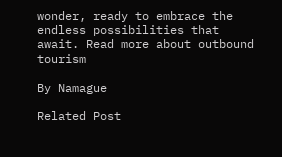wonder, ready to embrace the endless possibilities that await. Read more about outbound tourism

By Namague

Related Post